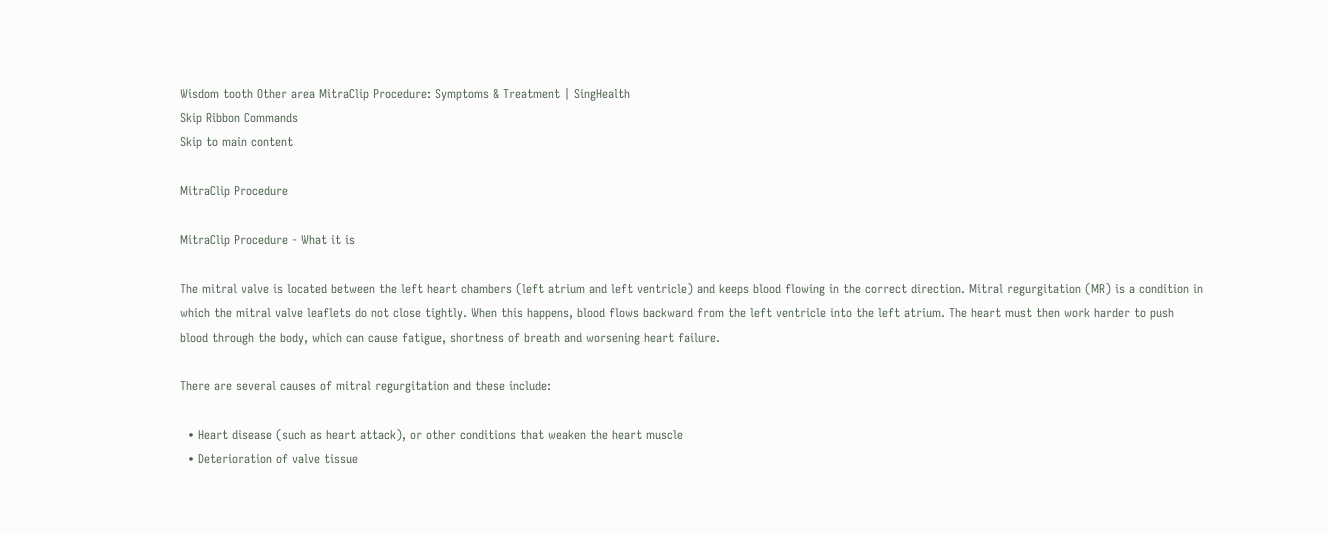Wisdom tooth Other area MitraClip Procedure: Symptoms & Treatment | SingHealth
Skip Ribbon Commands
Skip to main content

MitraClip Procedure

MitraClip Procedure - What it is

The mitral valve is located between the left heart chambers (left atrium and left ventricle) and keeps blood flowing in the correct direction. Mitral regurgitation (MR) is a condition in which the mitral valve leaflets do not close tightly. When this happens, blood flows backward from the left ventricle into the left atrium. The heart must then work harder to push blood through the body, which can cause fatigue, shortness of breath and worsening heart failure.

There are several causes of mitral regurgitation and these include:

  • Heart disease (such as heart attack), or other conditions that weaken the heart muscle
  • Deterioration of valve tissue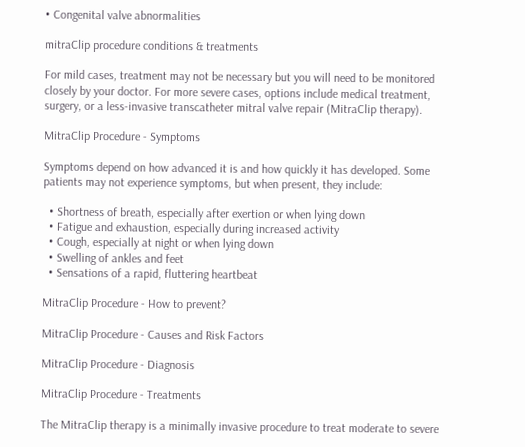• Congenital valve abnormalities

mitraClip procedure conditions & treatments

For mild cases, treatment may not be necessary but you will need to be monitored closely by your doctor. For more severe cases, options include medical treatment, surgery, or a less-invasive transcatheter mitral valve repair (MitraClip therapy).

MitraClip Procedure - Symptoms

Symptoms depend on how advanced it is and how quickly it has developed. Some patients may not experience symptoms, but when present, they include:

  • Shortness of breath, especially after exertion or when lying down
  • Fatigue and exhaustion, especially during increased activity
  • Cough, especially at night or when lying down
  • Swelling of ankles and feet
  • Sensations of a rapid, fluttering heartbeat

MitraClip Procedure - How to prevent?

MitraClip Procedure - Causes and Risk Factors

MitraClip Procedure - Diagnosis

MitraClip Procedure - Treatments

The MitraClip therapy is a minimally invasive procedure to treat moderate to severe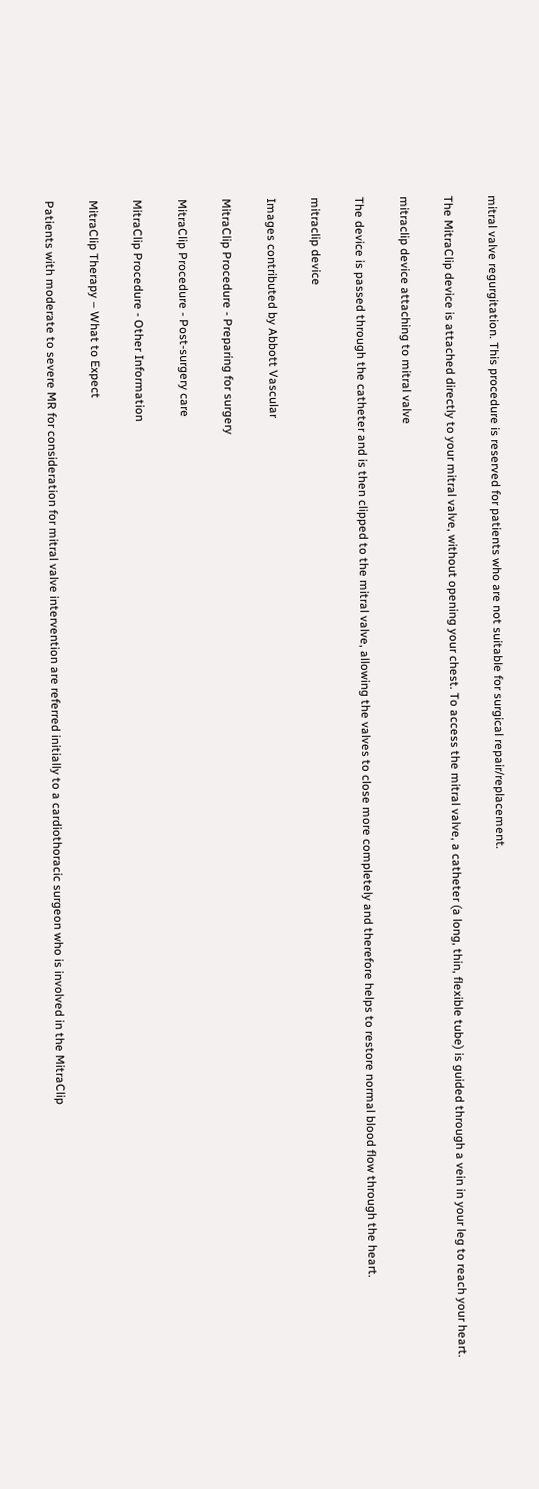mitral valve regurgitation. This procedure is reserved for patients who are not suitable for surgical repair/replacement.

The MitraClip device is attached directly to your mitral valve, without opening your chest. To access the mitral valve, a catheter (a long, thin, flexible tube) is guided through a vein in your leg to reach your heart.

mitraclip device attaching to mitral valve

The device is passed through the catheter and is then clipped to the mitral valve, allowing the valves to close more completely and therefore helps to restore normal blood flow through the heart.

mitraclip device

Images contributed by Abbott Vascular

MitraClip Procedure - Preparing for surgery

MitraClip Procedure - Post-surgery care

MitraClip Procedure - Other Information

MitraClip Therapy – What to Expect

Patients with moderate to severe MR for consideration for mitral valve intervention are referred initially to a cardiothoracic surgeon who is involved in the MitraClip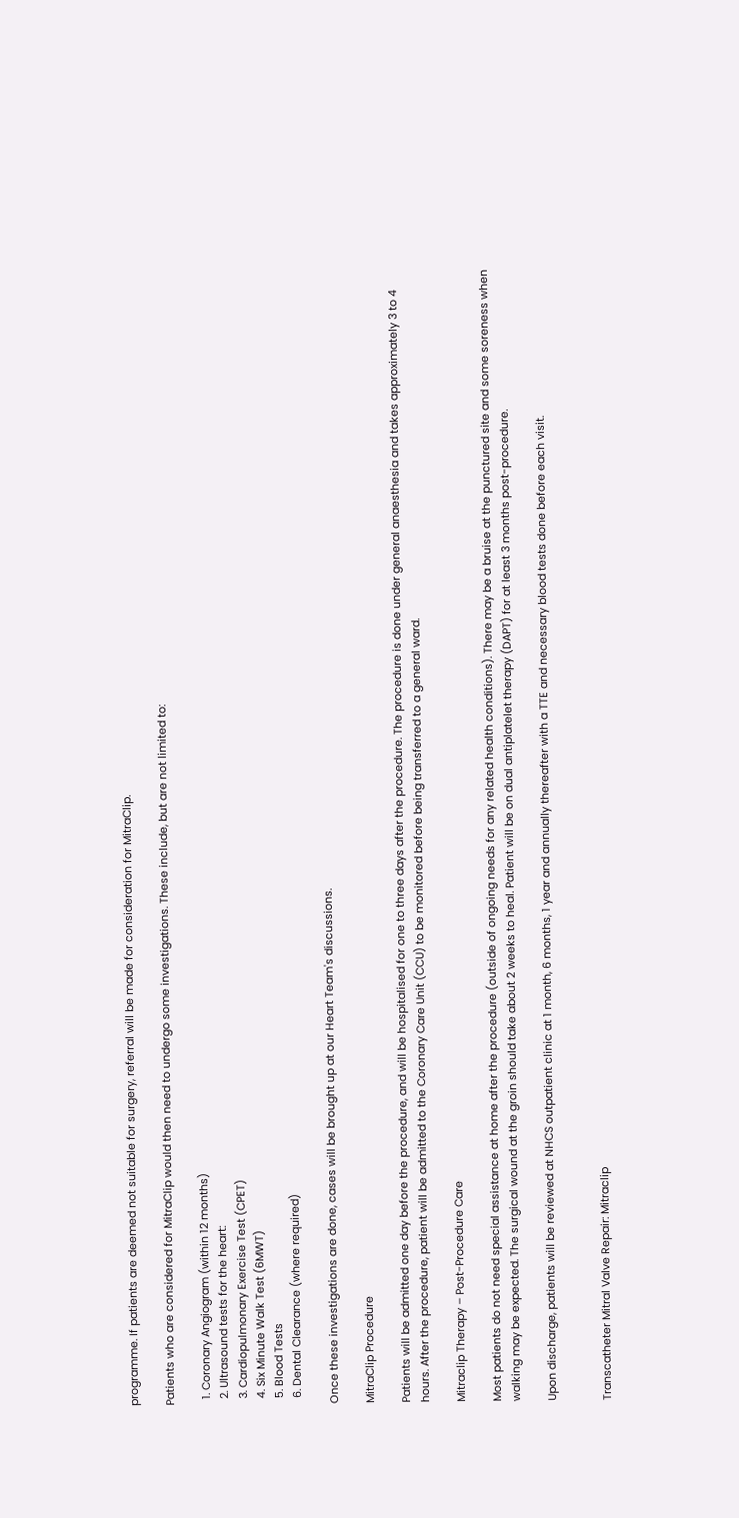programme. If patients are deemed not suitable for surgery, referral will be made for consideration for MitraClip.

Patients who are considered for MitraClip would then need to undergo some investigations. These include, but are not limited to:

  1. Coronary Angiogram (within 12 months)
  2. Ultrasound tests for the heart:
  3. Cardiopulmonary Exercise Test (CPET)
  4. Six Minute Walk Test (6MWT)
  5. Blood Tests
  6. Dental Clearance (where required)

Once these investigations are done, cases will be brought up at our Heart Team's discussions.

MitraClip Procedure

Patients will be admitted one day before the procedure, and will be hospitalised for one to three days after the procedure. The procedure is done under general anaesthesia and takes approximately 3 to 4 hours. After the procedure, patient will be admitted to the Coronary Care Unit (CCU) to be monitored before being transferred to a general ward.

Mitraclip Therapy – Post-Procedure Care

Most patients do not need special assistance at home after the procedure (outside of ongoing needs for any related health conditions). There may be a bruise at the punctured site and some soreness when walking may be expected. The surgical wound at the groin should take about 2 weeks to heal. Patient will be on dual antiplatelet therapy (DAPT) for at least 3 months post-procedure.

Upon discharge, patients will be reviewed at NHCS outpatient clinic at 1 month, 6 months, 1 year and annually thereafter with a TTE and necessary blood tests done before each visit.


Transcatheter Mitral Valve Repair: Mitraclip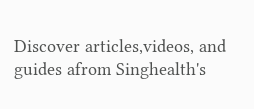Discover articles,videos, and guides afrom Singhealth's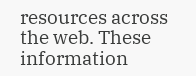resources across the web. These information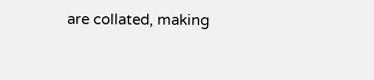are collated, making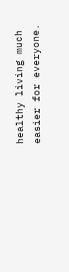healthy living much easier for everyone.